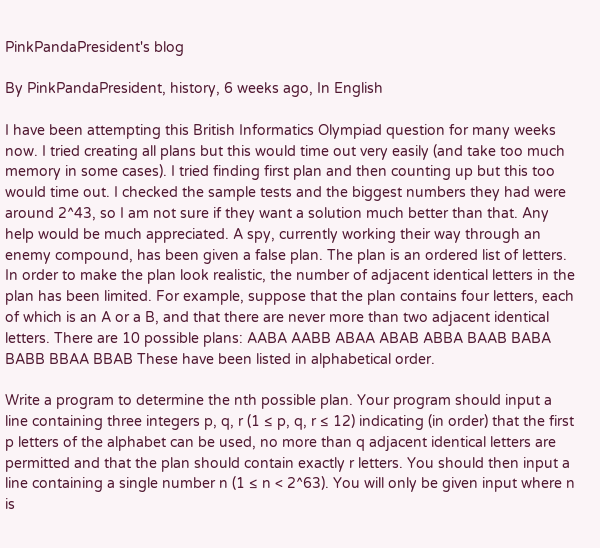PinkPandaPresident's blog

By PinkPandaPresident, history, 6 weeks ago, In English

I have been attempting this British Informatics Olympiad question for many weeks now. I tried creating all plans but this would time out very easily (and take too much memory in some cases). I tried finding first plan and then counting up but this too would time out. I checked the sample tests and the biggest numbers they had were around 2^43, so I am not sure if they want a solution much better than that. Any help would be much appreciated. A spy, currently working their way through an enemy compound, has been given a false plan. The plan is an ordered list of letters. In order to make the plan look realistic, the number of adjacent identical letters in the plan has been limited. For example, suppose that the plan contains four letters, each of which is an A or a B, and that there are never more than two adjacent identical letters. There are 10 possible plans: AABA AABB ABAA ABAB ABBA BAAB BABA BABB BBAA BBAB These have been listed in alphabetical order.

Write a program to determine the nth possible plan. Your program should input a line containing three integers p, q, r (1 ≤ p, q, r ≤ 12) indicating (in order) that the first p letters of the alphabet can be used, no more than q adjacent identical letters are permitted and that the plan should contain exactly r letters. You should then input a line containing a single number n (1 ≤ n < 2^63). You will only be given input where n is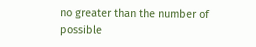no greater than the number of possible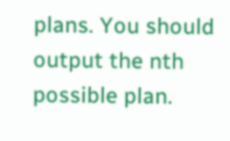plans. You should output the nth possible plan.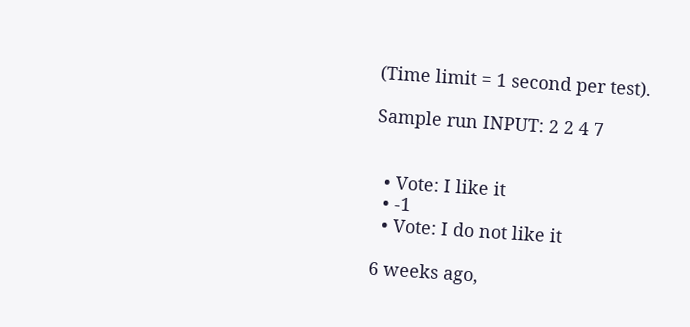(Time limit = 1 second per test).

Sample run INPUT: 2 2 4 7


  • Vote: I like it
  • -1
  • Vote: I do not like it

6 weeks ago,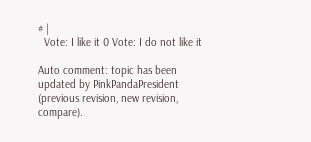# |
  Vote: I like it 0 Vote: I do not like it

Auto comment: topic has been updated by PinkPandaPresident (previous revision, new revision, compare).